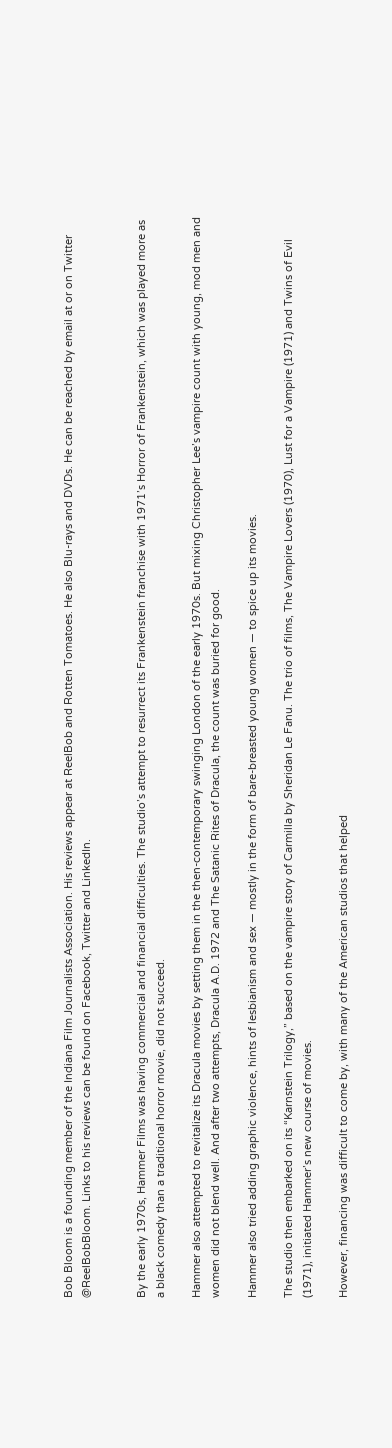Bob Bloom is a founding member of the Indiana Film Journalists Association. His reviews appear at ReelBob and Rotten Tomatoes. He also Blu-rays and DVDs. He can be reached by email at or on Twitter @ReelBobBloom. Links to his reviews can be found on Facebook, Twitter and LinkedIn.


By the early 1970s, Hammer Films was having commercial and financial difficulties. The studio’s attempt to resurrect its Frankenstein franchise with 1971’s Horror of Frankenstein, which was played more as a black comedy than a traditional horror movie, did not succeed.

Hammer also attempted to revitalize its Dracula movies by setting them in the then-contemporary swinging London of the early 1970s. But mixing Christopher Lee’s vampire count with young, mod men and women did not blend well. And after two attempts, Dracula A.D. 1972 and The Satanic Rites of Dracula, the count was buried for good.

Hammer also tried adding graphic violence, hints of lesbianism and sex — mostly in the form of bare-breasted young women — to spice up its movies.

The studio then embarked on its “Karnstein Trilogy,” based on the vampire story of Carmilla by Sheridan Le Fanu. The trio of films, The Vampire Lovers (1970), Lust for a Vampire (1971) and Twins of Evil (1971), initiated Hammer’s new course of movies.

However, financing was difficult to come by, with many of the American studios that helped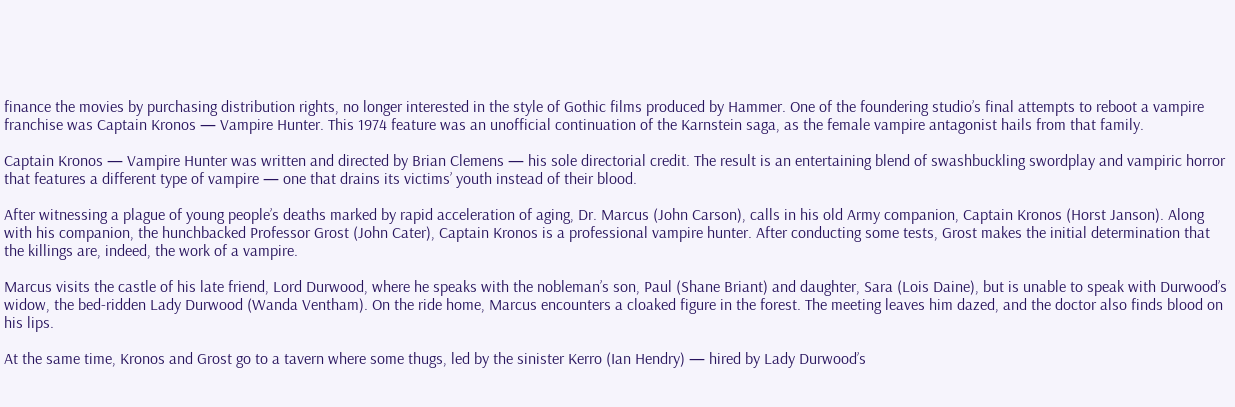finance the movies by purchasing distribution rights, no longer interested in the style of Gothic films produced by Hammer. One of the foundering studio’s final attempts to reboot a vampire franchise was Captain Kronos — Vampire Hunter. This 1974 feature was an unofficial continuation of the Karnstein saga, as the female vampire antagonist hails from that family.

Captain Kronos — Vampire Hunter was written and directed by Brian Clemens — his sole directorial credit. The result is an entertaining blend of swashbuckling swordplay and vampiric horror that features a different type of vampire — one that drains its victims’ youth instead of their blood.

After witnessing a plague of young people’s deaths marked by rapid acceleration of aging, Dr. Marcus (John Carson), calls in his old Army companion, Captain Kronos (Horst Janson). Along with his companion, the hunchbacked Professor Grost (John Cater), Captain Kronos is a professional vampire hunter. After conducting some tests, Grost makes the initial determination that the killings are, indeed, the work of a vampire.

Marcus visits the castle of his late friend, Lord Durwood, where he speaks with the nobleman’s son, Paul (Shane Briant) and daughter, Sara (Lois Daine), but is unable to speak with Durwood’s widow, the bed-ridden Lady Durwood (Wanda Ventham). On the ride home, Marcus encounters a cloaked figure in the forest. The meeting leaves him dazed, and the doctor also finds blood on his lips.

At the same time, Kronos and Grost go to a tavern where some thugs, led by the sinister Kerro (Ian Hendry) — hired by Lady Durwood’s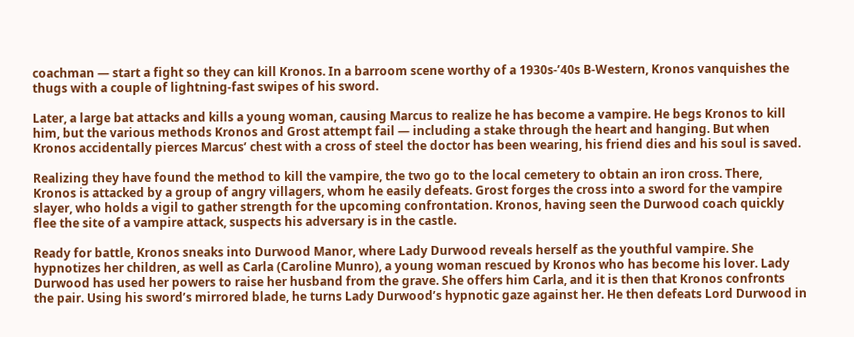coachman — start a fight so they can kill Kronos. In a barroom scene worthy of a 1930s-’40s B-Western, Kronos vanquishes the thugs with a couple of lightning-fast swipes of his sword.

Later, a large bat attacks and kills a young woman, causing Marcus to realize he has become a vampire. He begs Kronos to kill him, but the various methods Kronos and Grost attempt fail — including a stake through the heart and hanging. But when Kronos accidentally pierces Marcus’ chest with a cross of steel the doctor has been wearing, his friend dies and his soul is saved.

Realizing they have found the method to kill the vampire, the two go to the local cemetery to obtain an iron cross. There, Kronos is attacked by a group of angry villagers, whom he easily defeats. Grost forges the cross into a sword for the vampire slayer, who holds a vigil to gather strength for the upcoming confrontation. Kronos, having seen the Durwood coach quickly flee the site of a vampire attack, suspects his adversary is in the castle.

Ready for battle, Kronos sneaks into Durwood Manor, where Lady Durwood reveals herself as the youthful vampire. She hypnotizes her children, as well as Carla (Caroline Munro), a young woman rescued by Kronos who has become his lover. Lady Durwood has used her powers to raise her husband from the grave. She offers him Carla, and it is then that Kronos confronts the pair. Using his sword’s mirrored blade, he turns Lady Durwood’s hypnotic gaze against her. He then defeats Lord Durwood in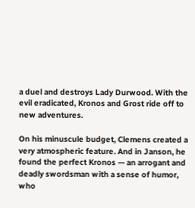a duel and destroys Lady Durwood. With the evil eradicated, Kronos and Grost ride off to new adventures.

On his minuscule budget, Clemens created a very atmospheric feature. And in Janson, he found the perfect Kronos — an arrogant and deadly swordsman with a sense of humor, who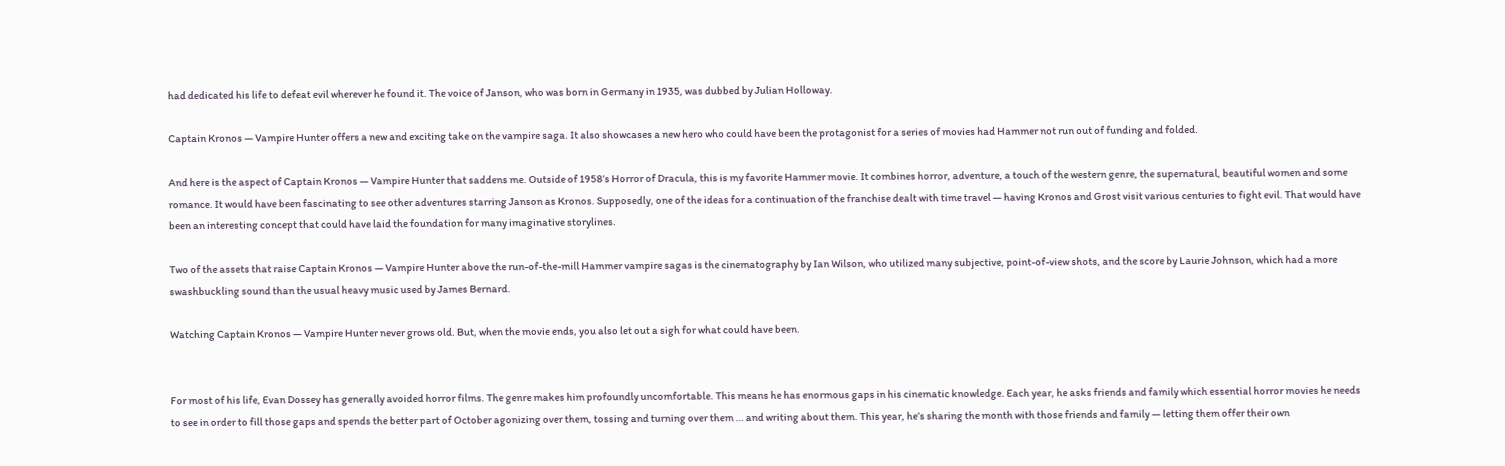had dedicated his life to defeat evil wherever he found it. The voice of Janson, who was born in Germany in 1935, was dubbed by Julian Holloway.

Captain Kronos — Vampire Hunter offers a new and exciting take on the vampire saga. It also showcases a new hero who could have been the protagonist for a series of movies had Hammer not run out of funding and folded.

And here is the aspect of Captain Kronos — Vampire Hunter that saddens me. Outside of 1958’s Horror of Dracula, this is my favorite Hammer movie. It combines horror, adventure, a touch of the western genre, the supernatural, beautiful women and some romance. It would have been fascinating to see other adventures starring Janson as Kronos. Supposedly, one of the ideas for a continuation of the franchise dealt with time travel — having Kronos and Grost visit various centuries to fight evil. That would have been an interesting concept that could have laid the foundation for many imaginative storylines.

Two of the assets that raise Captain Kronos — Vampire Hunter above the run-of-the-mill Hammer vampire sagas is the cinematography by Ian Wilson, who utilized many subjective, point-of-view shots, and the score by Laurie Johnson, which had a more swashbuckling sound than the usual heavy music used by James Bernard.

Watching Captain Kronos — Vampire Hunter never grows old. But, when the movie ends, you also let out a sigh for what could have been.


For most of his life, Evan Dossey has generally avoided horror films. The genre makes him profoundly uncomfortable. This means he has enormous gaps in his cinematic knowledge. Each year, he asks friends and family which essential horror movies he needs to see in order to fill those gaps and spends the better part of October agonizing over them, tossing and turning over them … and writing about them. This year, he’s sharing the month with those friends and family — letting them offer their own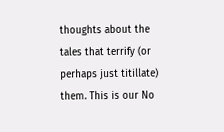thoughts about the tales that terrify (or perhaps just titillate) them. This is our No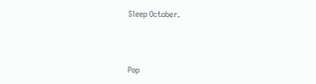Sleep October.



Pop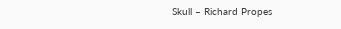Skull – Richard Propes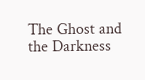The Ghost and the Darkness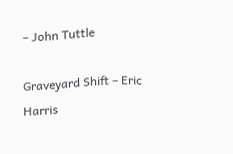– John Tuttle

Graveyard Shift – Eric Harris